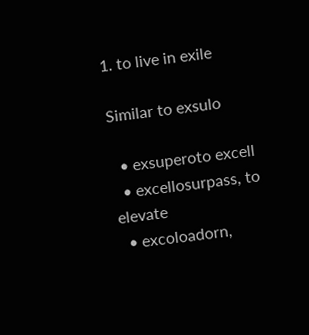1. to live in exile

Similar to exsulo

  • exsuperoto excell
  • excellosurpass, to elevate
  • excoloadorn,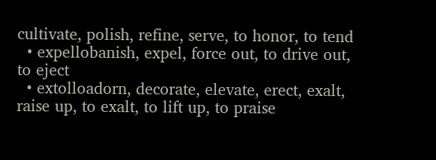cultivate, polish, refine, serve, to honor, to tend
  • expellobanish, expel, force out, to drive out, to eject
  • extolloadorn, decorate, elevate, erect, exalt, raise up, to exalt, to lift up, to praise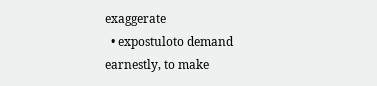exaggerate
  • expostuloto demand earnestly, to make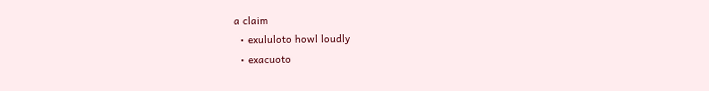a claim
  • exululoto howl loudly
  • exacuoto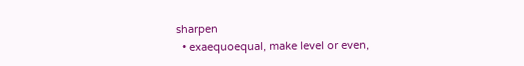sharpen
  • exaequoequal, make level or even,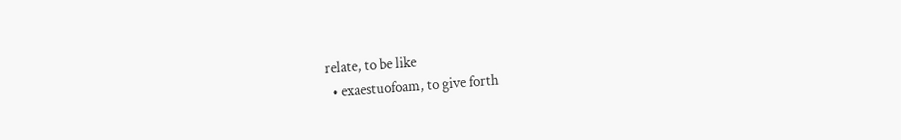relate, to be like
  • exaestuofoam, to give forth